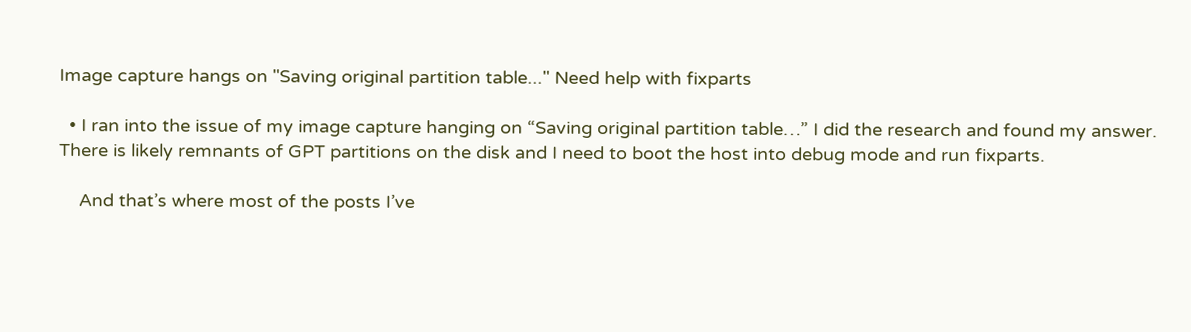Image capture hangs on "Saving original partition table..." Need help with fixparts

  • I ran into the issue of my image capture hanging on “Saving original partition table…” I did the research and found my answer. There is likely remnants of GPT partitions on the disk and I need to boot the host into debug mode and run fixparts.

    And that’s where most of the posts I’ve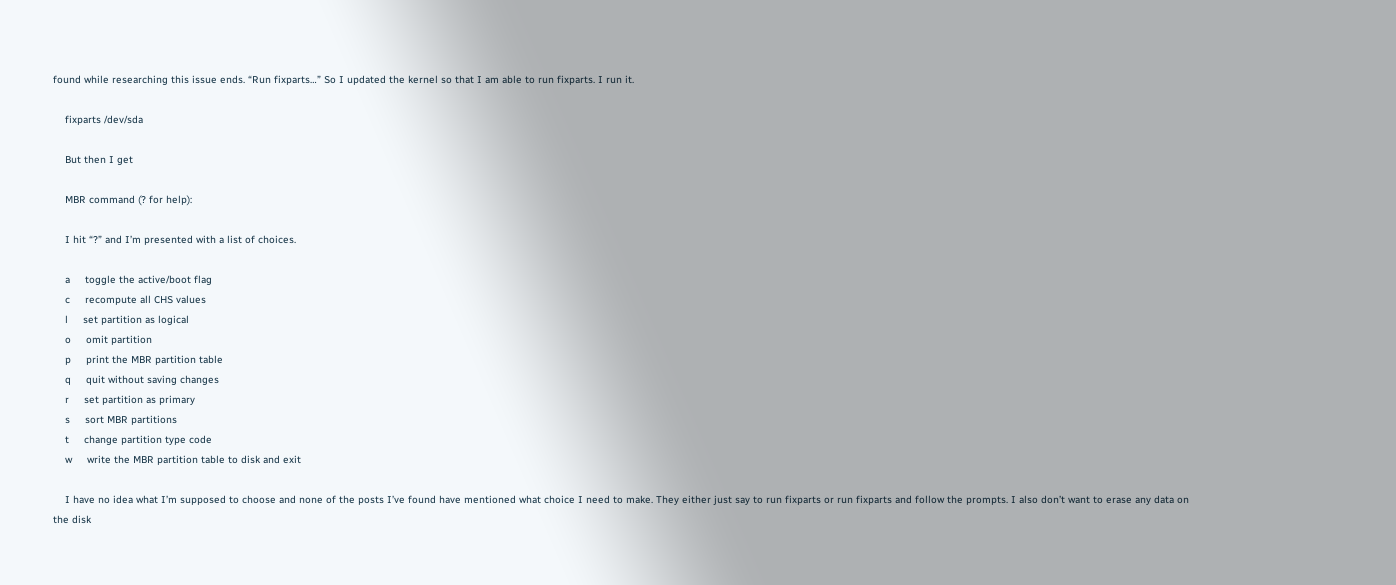found while researching this issue ends. “Run fixparts…” So I updated the kernel so that I am able to run fixparts. I run it.

    fixparts /dev/sda

    But then I get

    MBR command (? for help):

    I hit “?” and I’m presented with a list of choices.

    a     toggle the active/boot flag
    c     recompute all CHS values
    l     set partition as logical
    o     omit partition
    p     print the MBR partition table
    q     quit without saving changes
    r     set partition as primary
    s     sort MBR partitions
    t     change partition type code
    w     write the MBR partition table to disk and exit

    I have no idea what I’m supposed to choose and none of the posts I’ve found have mentioned what choice I need to make. They either just say to run fixparts or run fixparts and follow the prompts. I also don’t want to erase any data on the disk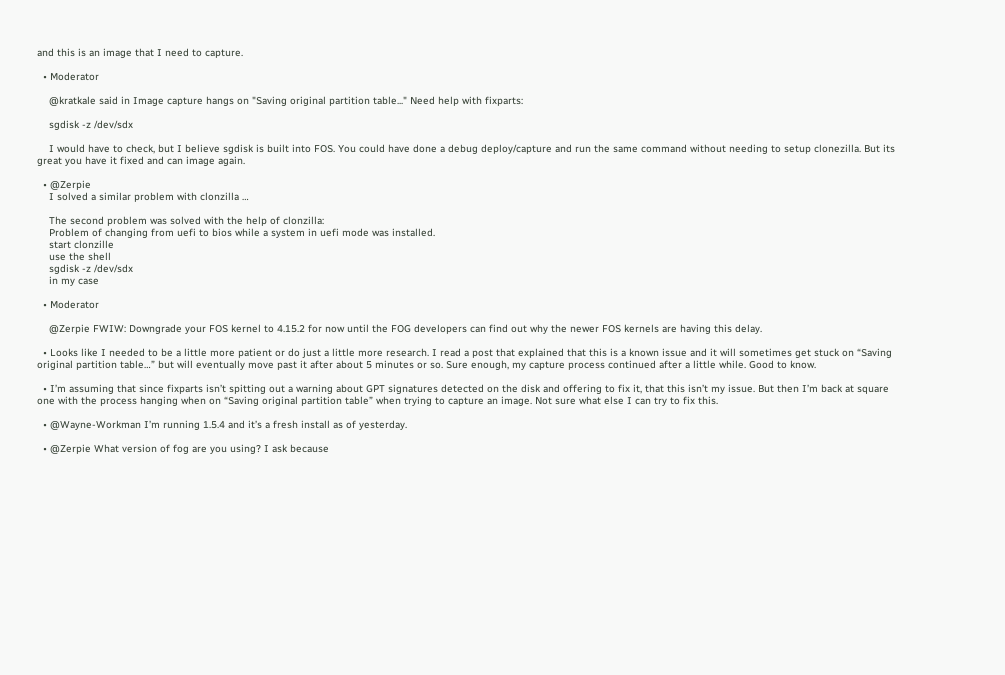and this is an image that I need to capture.

  • Moderator

    @kratkale said in Image capture hangs on "Saving original partition table..." Need help with fixparts:

    sgdisk -z /dev/sdx

    I would have to check, but I believe sgdisk is built into FOS. You could have done a debug deploy/capture and run the same command without needing to setup clonezilla. But its great you have it fixed and can image again.

  • @Zerpie
    I solved a similar problem with clonzilla …

    The second problem was solved with the help of clonzilla:
    Problem of changing from uefi to bios while a system in uefi mode was installed.
    start clonzille
    use the shell
    sgdisk -z /dev/sdx
    in my case

  • Moderator

    @Zerpie FWIW: Downgrade your FOS kernel to 4.15.2 for now until the FOG developers can find out why the newer FOS kernels are having this delay.

  • Looks like I needed to be a little more patient or do just a little more research. I read a post that explained that this is a known issue and it will sometimes get stuck on “Saving original partition table…” but will eventually move past it after about 5 minutes or so. Sure enough, my capture process continued after a little while. Good to know.

  • I’m assuming that since fixparts isn’t spitting out a warning about GPT signatures detected on the disk and offering to fix it, that this isn’t my issue. But then I’m back at square one with the process hanging when on “Saving original partition table” when trying to capture an image. Not sure what else I can try to fix this.

  • @Wayne-Workman I’m running 1.5.4 and it’s a fresh install as of yesterday.

  • @Zerpie What version of fog are you using? I ask because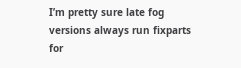I’m pretty sure late fog versions always run fixparts for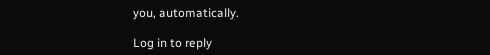you, automatically.

Log in to reply